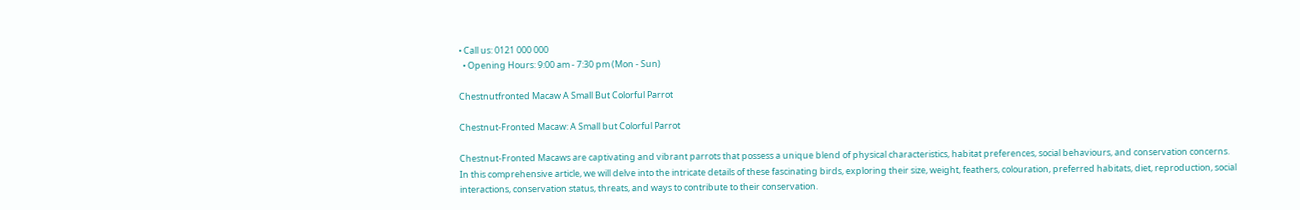• Call us: 0121 000 000
  • Opening Hours: 9:00 am - 7:30 pm (Mon - Sun)

Chestnutfronted Macaw A Small But Colorful Parrot

Chestnut-Fronted Macaw: A Small but Colorful Parrot

Chestnut-Fronted Macaws are captivating and vibrant parrots that possess a unique blend of physical characteristics, habitat preferences, social behaviours, and conservation concerns. In this comprehensive article, we will delve into the intricate details of these fascinating birds, exploring their size, weight, feathers, colouration, preferred habitats, diet, reproduction, social interactions, conservation status, threats, and ways to contribute to their conservation.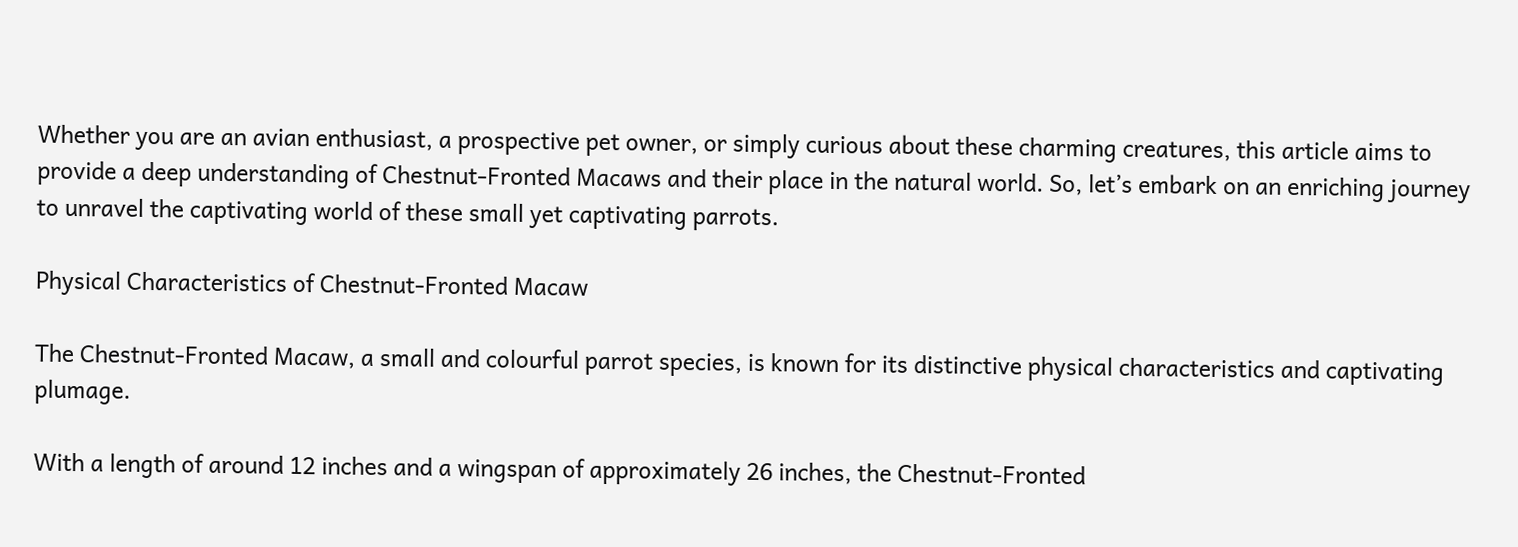Whether you are an avian enthusiast, a prospective pet owner, or simply curious about these charming creatures, this article aims to provide a deep understanding of Chestnut-Fronted Macaws and their place in the natural world. So, let’s embark on an enriching journey to unravel the captivating world of these small yet captivating parrots.

Physical Characteristics of Chestnut-Fronted Macaw

The Chestnut-Fronted Macaw, a small and colourful parrot species, is known for its distinctive physical characteristics and captivating plumage.

With a length of around 12 inches and a wingspan of approximately 26 inches, the Chestnut-Fronted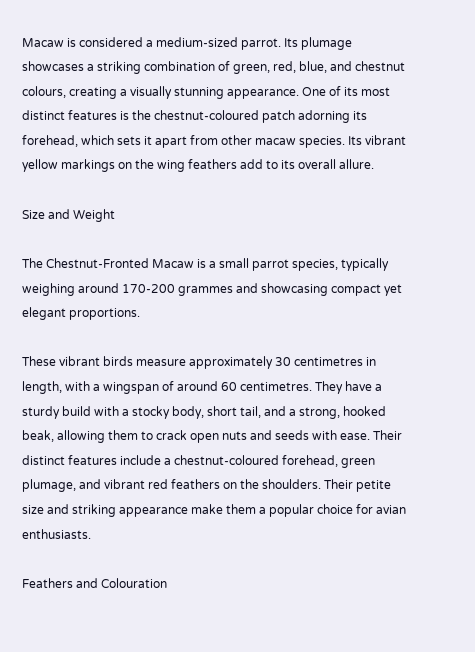Macaw is considered a medium-sized parrot. Its plumage showcases a striking combination of green, red, blue, and chestnut colours, creating a visually stunning appearance. One of its most distinct features is the chestnut-coloured patch adorning its forehead, which sets it apart from other macaw species. Its vibrant yellow markings on the wing feathers add to its overall allure.

Size and Weight

The Chestnut-Fronted Macaw is a small parrot species, typically weighing around 170-200 grammes and showcasing compact yet elegant proportions.

These vibrant birds measure approximately 30 centimetres in length, with a wingspan of around 60 centimetres. They have a sturdy build with a stocky body, short tail, and a strong, hooked beak, allowing them to crack open nuts and seeds with ease. Their distinct features include a chestnut-coloured forehead, green plumage, and vibrant red feathers on the shoulders. Their petite size and striking appearance make them a popular choice for avian enthusiasts.

Feathers and Colouration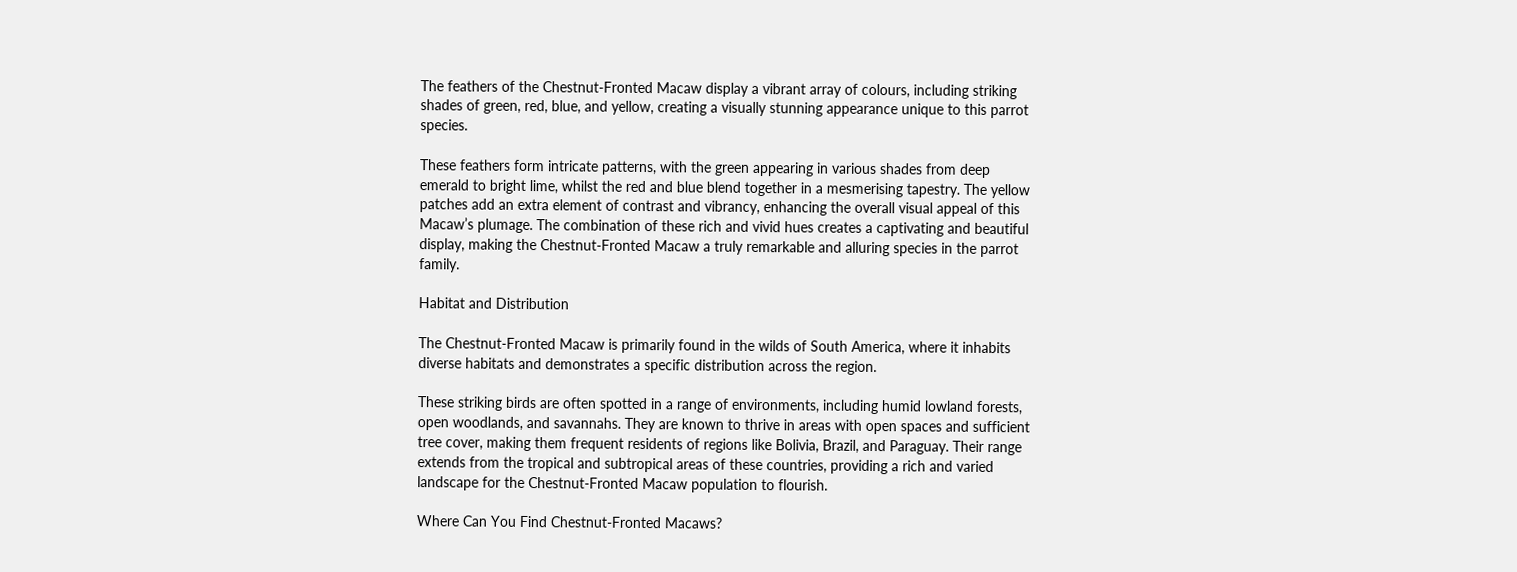The feathers of the Chestnut-Fronted Macaw display a vibrant array of colours, including striking shades of green, red, blue, and yellow, creating a visually stunning appearance unique to this parrot species.

These feathers form intricate patterns, with the green appearing in various shades from deep emerald to bright lime, whilst the red and blue blend together in a mesmerising tapestry. The yellow patches add an extra element of contrast and vibrancy, enhancing the overall visual appeal of this Macaw’s plumage. The combination of these rich and vivid hues creates a captivating and beautiful display, making the Chestnut-Fronted Macaw a truly remarkable and alluring species in the parrot family.

Habitat and Distribution

The Chestnut-Fronted Macaw is primarily found in the wilds of South America, where it inhabits diverse habitats and demonstrates a specific distribution across the region.

These striking birds are often spotted in a range of environments, including humid lowland forests, open woodlands, and savannahs. They are known to thrive in areas with open spaces and sufficient tree cover, making them frequent residents of regions like Bolivia, Brazil, and Paraguay. Their range extends from the tropical and subtropical areas of these countries, providing a rich and varied landscape for the Chestnut-Fronted Macaw population to flourish.

Where Can You Find Chestnut-Fronted Macaws?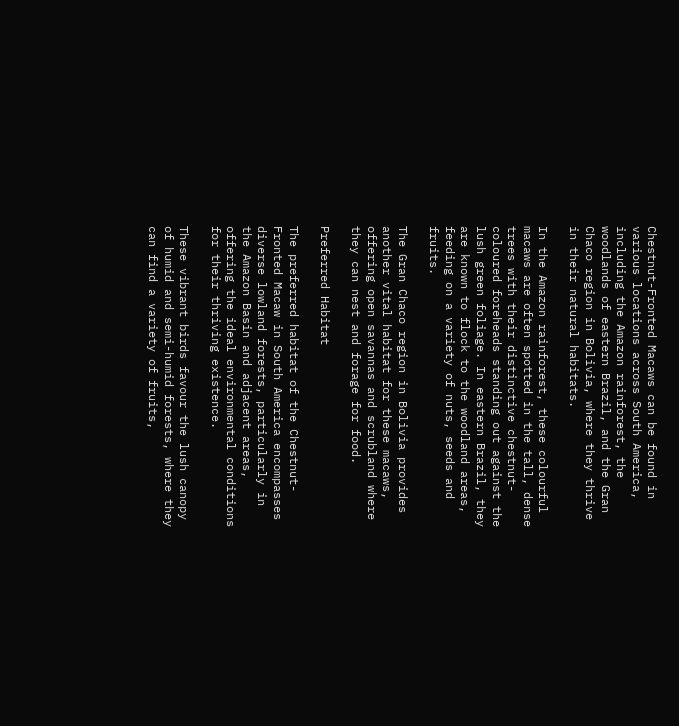Chestnut-Fronted Macaws can be found in various locations across South America, including the Amazon rainforest, the woodlands of eastern Brazil, and the Gran Chaco region in Bolivia, where they thrive in their natural habitats.

In the Amazon rainforest, these colourful macaws are often spotted in the tall, dense trees with their distinctive chestnut-coloured foreheads standing out against the lush green foliage. In eastern Brazil, they are known to flock to the woodland areas, feeding on a variety of nuts, seeds and fruits.

The Gran Chaco region in Bolivia provides another vital habitat for these macaws, offering open savannas and scrubland where they can nest and forage for food.

Preferred Habitat

The preferred habitat of the Chestnut-Fronted Macaw in South America encompasses diverse lowland forests, particularly in the Amazon Basin and adjacent areas, offering the ideal environmental conditions for their thriving existence.

These vibrant birds favour the lush canopy of humid and semi-humid forests, where they can find a variety of fruits,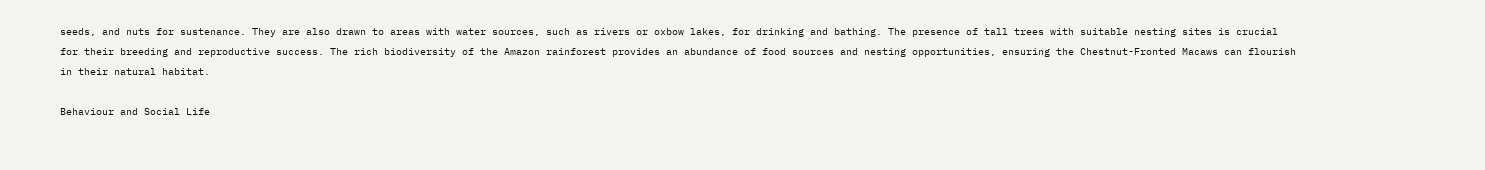seeds, and nuts for sustenance. They are also drawn to areas with water sources, such as rivers or oxbow lakes, for drinking and bathing. The presence of tall trees with suitable nesting sites is crucial for their breeding and reproductive success. The rich biodiversity of the Amazon rainforest provides an abundance of food sources and nesting opportunities, ensuring the Chestnut-Fronted Macaws can flourish in their natural habitat.

Behaviour and Social Life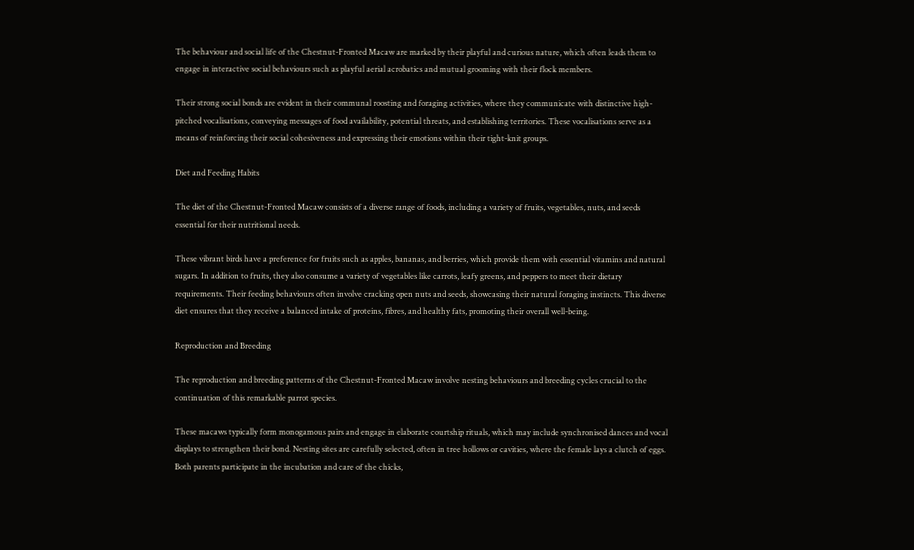The behaviour and social life of the Chestnut-Fronted Macaw are marked by their playful and curious nature, which often leads them to engage in interactive social behaviours such as playful aerial acrobatics and mutual grooming with their flock members.

Their strong social bonds are evident in their communal roosting and foraging activities, where they communicate with distinctive high-pitched vocalisations, conveying messages of food availability, potential threats, and establishing territories. These vocalisations serve as a means of reinforcing their social cohesiveness and expressing their emotions within their tight-knit groups.

Diet and Feeding Habits

The diet of the Chestnut-Fronted Macaw consists of a diverse range of foods, including a variety of fruits, vegetables, nuts, and seeds essential for their nutritional needs.

These vibrant birds have a preference for fruits such as apples, bananas, and berries, which provide them with essential vitamins and natural sugars. In addition to fruits, they also consume a variety of vegetables like carrots, leafy greens, and peppers to meet their dietary requirements. Their feeding behaviours often involve cracking open nuts and seeds, showcasing their natural foraging instincts. This diverse diet ensures that they receive a balanced intake of proteins, fibres, and healthy fats, promoting their overall well-being.

Reproduction and Breeding

The reproduction and breeding patterns of the Chestnut-Fronted Macaw involve nesting behaviours and breeding cycles crucial to the continuation of this remarkable parrot species.

These macaws typically form monogamous pairs and engage in elaborate courtship rituals, which may include synchronised dances and vocal displays to strengthen their bond. Nesting sites are carefully selected, often in tree hollows or cavities, where the female lays a clutch of eggs. Both parents participate in the incubation and care of the chicks,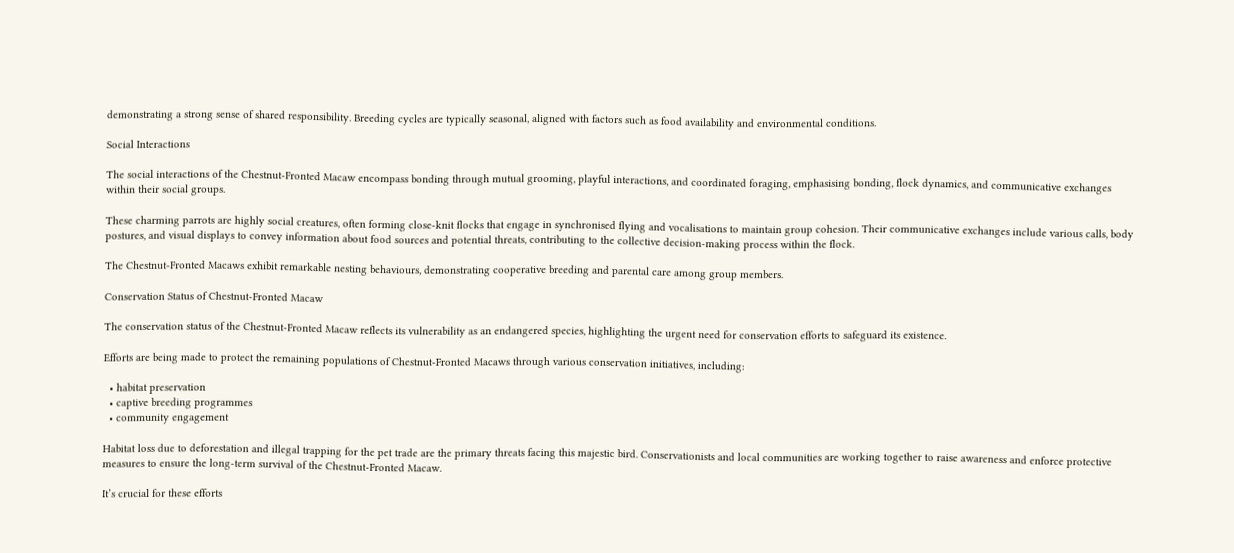demonstrating a strong sense of shared responsibility. Breeding cycles are typically seasonal, aligned with factors such as food availability and environmental conditions.

Social Interactions

The social interactions of the Chestnut-Fronted Macaw encompass bonding through mutual grooming, playful interactions, and coordinated foraging, emphasising bonding, flock dynamics, and communicative exchanges within their social groups.

These charming parrots are highly social creatures, often forming close-knit flocks that engage in synchronised flying and vocalisations to maintain group cohesion. Their communicative exchanges include various calls, body postures, and visual displays to convey information about food sources and potential threats, contributing to the collective decision-making process within the flock.

The Chestnut-Fronted Macaws exhibit remarkable nesting behaviours, demonstrating cooperative breeding and parental care among group members.

Conservation Status of Chestnut-Fronted Macaw

The conservation status of the Chestnut-Fronted Macaw reflects its vulnerability as an endangered species, highlighting the urgent need for conservation efforts to safeguard its existence.

Efforts are being made to protect the remaining populations of Chestnut-Fronted Macaws through various conservation initiatives, including:

  • habitat preservation
  • captive breeding programmes
  • community engagement

Habitat loss due to deforestation and illegal trapping for the pet trade are the primary threats facing this majestic bird. Conservationists and local communities are working together to raise awareness and enforce protective measures to ensure the long-term survival of the Chestnut-Fronted Macaw.

It’s crucial for these efforts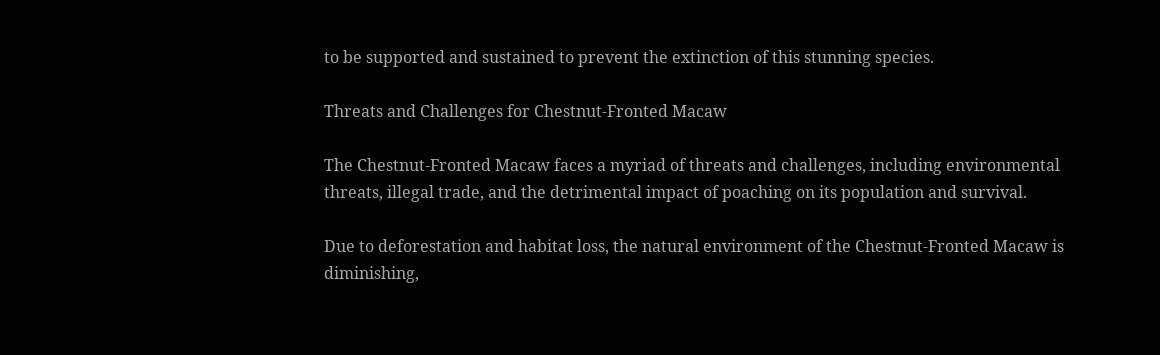to be supported and sustained to prevent the extinction of this stunning species.

Threats and Challenges for Chestnut-Fronted Macaw

The Chestnut-Fronted Macaw faces a myriad of threats and challenges, including environmental threats, illegal trade, and the detrimental impact of poaching on its population and survival.

Due to deforestation and habitat loss, the natural environment of the Chestnut-Fronted Macaw is diminishing,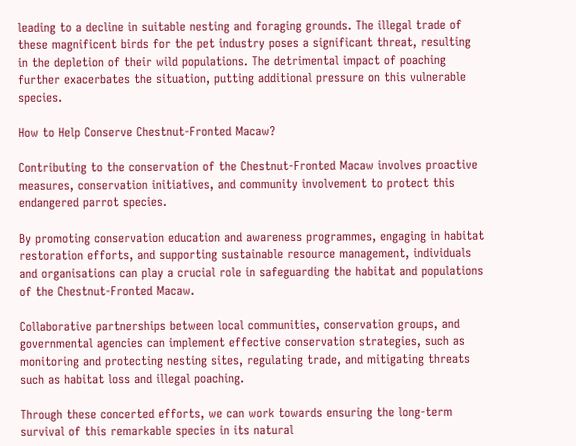leading to a decline in suitable nesting and foraging grounds. The illegal trade of these magnificent birds for the pet industry poses a significant threat, resulting in the depletion of their wild populations. The detrimental impact of poaching further exacerbates the situation, putting additional pressure on this vulnerable species.

How to Help Conserve Chestnut-Fronted Macaw?

Contributing to the conservation of the Chestnut-Fronted Macaw involves proactive measures, conservation initiatives, and community involvement to protect this endangered parrot species.

By promoting conservation education and awareness programmes, engaging in habitat restoration efforts, and supporting sustainable resource management, individuals and organisations can play a crucial role in safeguarding the habitat and populations of the Chestnut-Fronted Macaw.

Collaborative partnerships between local communities, conservation groups, and governmental agencies can implement effective conservation strategies, such as monitoring and protecting nesting sites, regulating trade, and mitigating threats such as habitat loss and illegal poaching.

Through these concerted efforts, we can work towards ensuring the long-term survival of this remarkable species in its natural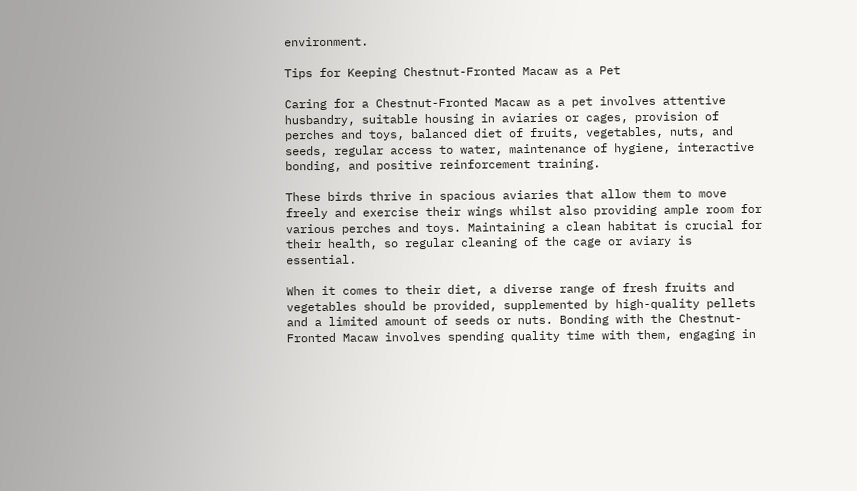environment.

Tips for Keeping Chestnut-Fronted Macaw as a Pet

Caring for a Chestnut-Fronted Macaw as a pet involves attentive husbandry, suitable housing in aviaries or cages, provision of perches and toys, balanced diet of fruits, vegetables, nuts, and seeds, regular access to water, maintenance of hygiene, interactive bonding, and positive reinforcement training.

These birds thrive in spacious aviaries that allow them to move freely and exercise their wings whilst also providing ample room for various perches and toys. Maintaining a clean habitat is crucial for their health, so regular cleaning of the cage or aviary is essential.

When it comes to their diet, a diverse range of fresh fruits and vegetables should be provided, supplemented by high-quality pellets and a limited amount of seeds or nuts. Bonding with the Chestnut-Fronted Macaw involves spending quality time with them, engaging in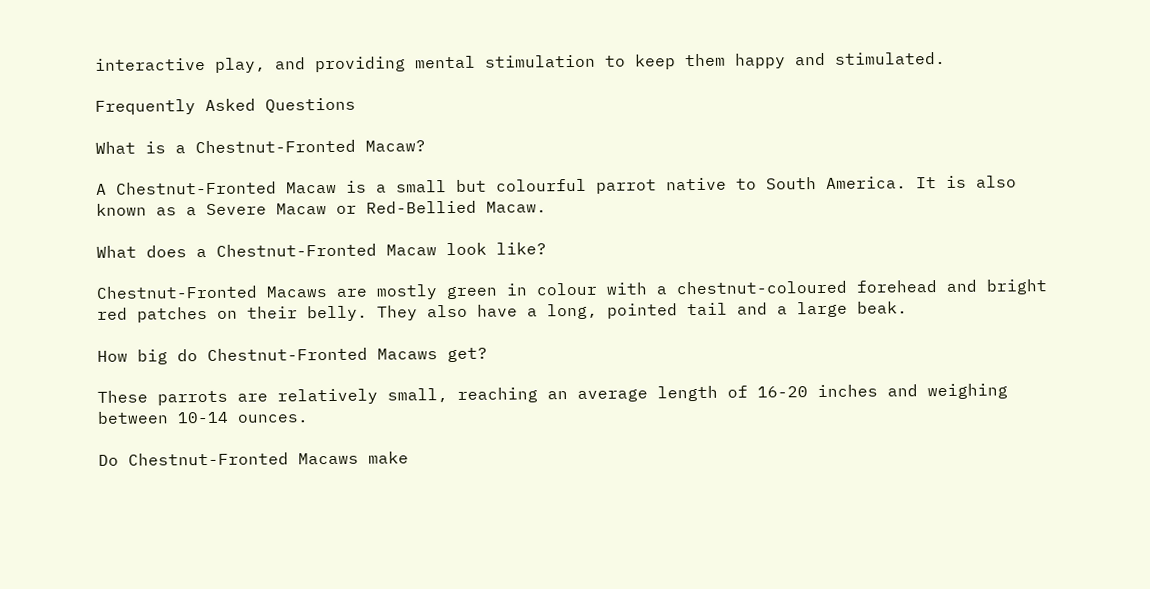interactive play, and providing mental stimulation to keep them happy and stimulated.

Frequently Asked Questions

What is a Chestnut-Fronted Macaw?

A Chestnut-Fronted Macaw is a small but colourful parrot native to South America. It is also known as a Severe Macaw or Red-Bellied Macaw.

What does a Chestnut-Fronted Macaw look like?

Chestnut-Fronted Macaws are mostly green in colour with a chestnut-coloured forehead and bright red patches on their belly. They also have a long, pointed tail and a large beak.

How big do Chestnut-Fronted Macaws get?

These parrots are relatively small, reaching an average length of 16-20 inches and weighing between 10-14 ounces.

Do Chestnut-Fronted Macaws make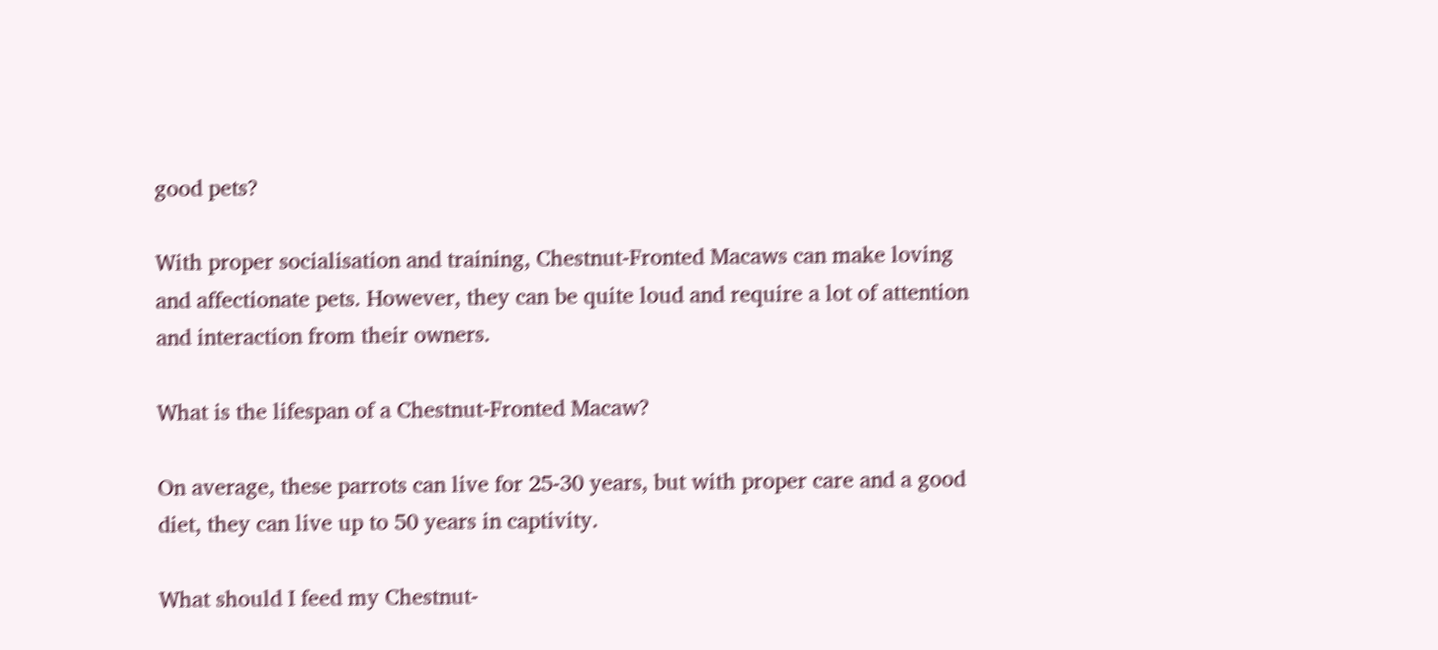good pets?

With proper socialisation and training, Chestnut-Fronted Macaws can make loving and affectionate pets. However, they can be quite loud and require a lot of attention and interaction from their owners.

What is the lifespan of a Chestnut-Fronted Macaw?

On average, these parrots can live for 25-30 years, but with proper care and a good diet, they can live up to 50 years in captivity.

What should I feed my Chestnut-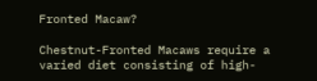Fronted Macaw?

Chestnut-Fronted Macaws require a varied diet consisting of high-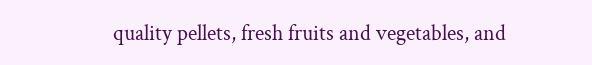quality pellets, fresh fruits and vegetables, and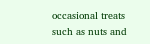occasional treats such as nuts and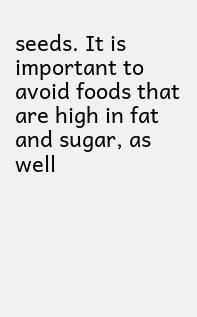seeds. It is important to avoid foods that are high in fat and sugar, as well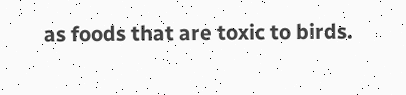as foods that are toxic to birds.